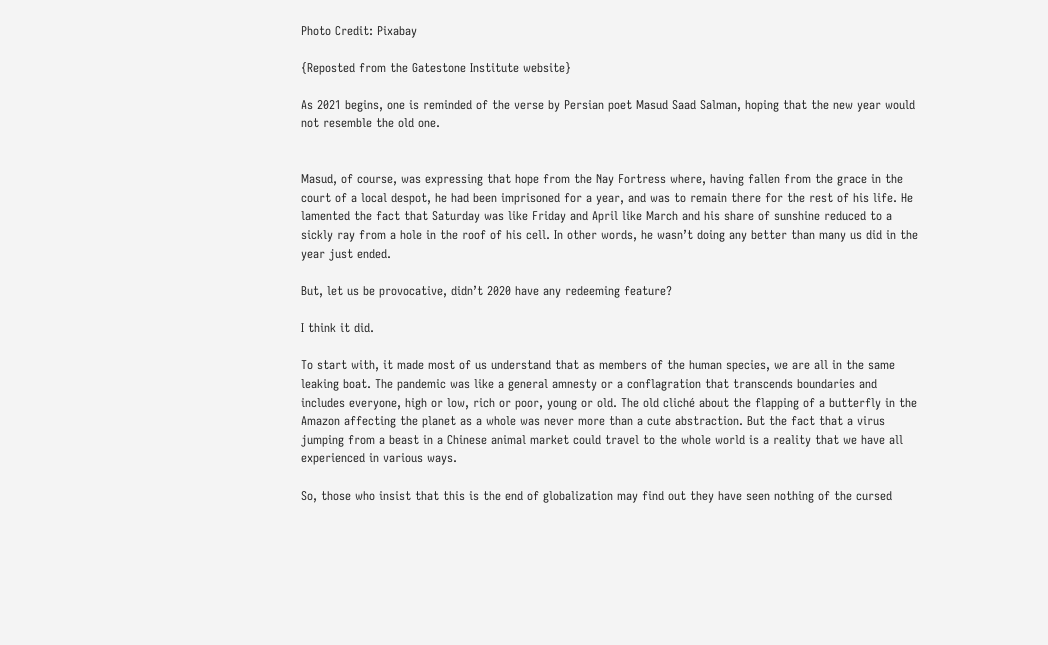Photo Credit: Pixabay

{Reposted from the Gatestone Institute website}

As 2021 begins, one is reminded of the verse by Persian poet Masud Saad Salman, hoping that the new year would not resemble the old one.


Masud, of course, was expressing that hope from the Nay Fortress where, having fallen from the grace in the court of a local despot, he had been imprisoned for a year, and was to remain there for the rest of his life. He lamented the fact that Saturday was like Friday and April like March and his share of sunshine reduced to a sickly ray from a hole in the roof of his cell. In other words, he wasn’t doing any better than many us did in the year just ended.

But, let us be provocative, didn’t 2020 have any redeeming feature?

I think it did.

To start with, it made most of us understand that as members of the human species, we are all in the same leaking boat. The pandemic was like a general amnesty or a conflagration that transcends boundaries and includes everyone, high or low, rich or poor, young or old. The old cliché about the flapping of a butterfly in the Amazon affecting the planet as a whole was never more than a cute abstraction. But the fact that a virus jumping from a beast in a Chinese animal market could travel to the whole world is a reality that we have all experienced in various ways.

So, those who insist that this is the end of globalization may find out they have seen nothing of the cursed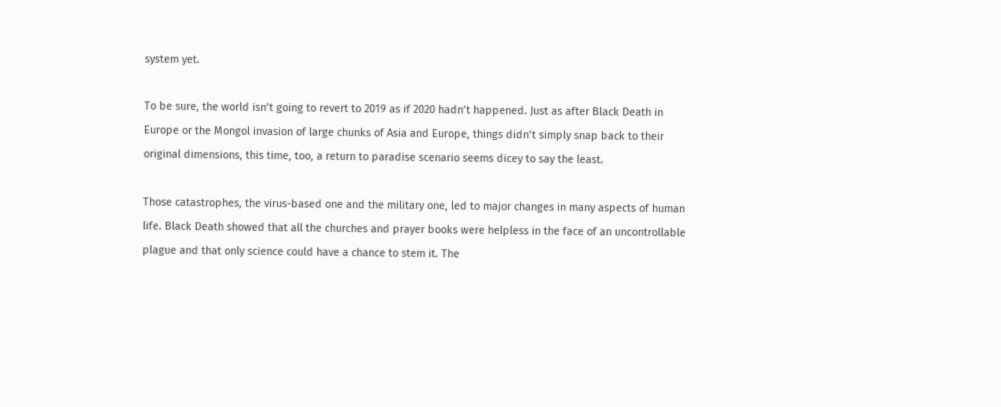system yet.

To be sure, the world isn’t going to revert to 2019 as if 2020 hadn’t happened. Just as after Black Death in Europe or the Mongol invasion of large chunks of Asia and Europe, things didn’t simply snap back to their original dimensions, this time, too, a return to paradise scenario seems dicey to say the least.

Those catastrophes, the virus-based one and the military one, led to major changes in many aspects of human life. Black Death showed that all the churches and prayer books were helpless in the face of an uncontrollable plague and that only science could have a chance to stem it. The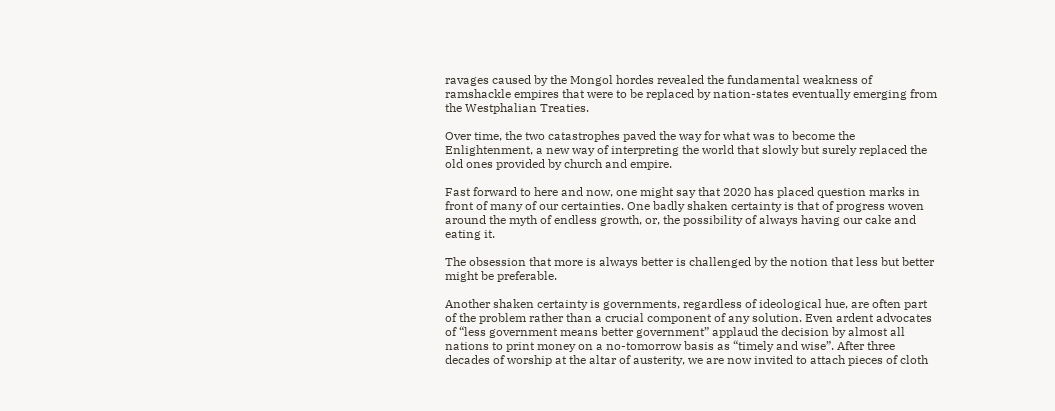ravages caused by the Mongol hordes revealed the fundamental weakness of ramshackle empires that were to be replaced by nation-states eventually emerging from the Westphalian Treaties.

Over time, the two catastrophes paved the way for what was to become the Enlightenment, a new way of interpreting the world that slowly but surely replaced the old ones provided by church and empire.

Fast forward to here and now, one might say that 2020 has placed question marks in front of many of our certainties. One badly shaken certainty is that of progress woven around the myth of endless growth, or, the possibility of always having our cake and eating it.

The obsession that more is always better is challenged by the notion that less but better might be preferable.

Another shaken certainty is governments, regardless of ideological hue, are often part of the problem rather than a crucial component of any solution. Even ardent advocates of “less government means better government” applaud the decision by almost all nations to print money on a no-tomorrow basis as “timely and wise”. After three decades of worship at the altar of austerity, we are now invited to attach pieces of cloth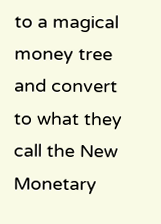to a magical money tree and convert to what they call the New Monetary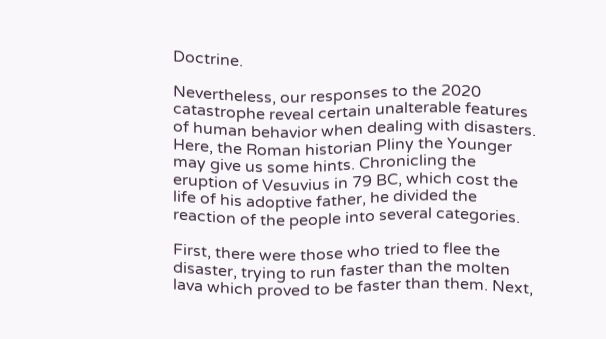Doctrine.

Nevertheless, our responses to the 2020 catastrophe reveal certain unalterable features of human behavior when dealing with disasters. Here, the Roman historian Pliny the Younger may give us some hints. Chronicling the eruption of Vesuvius in 79 BC, which cost the life of his adoptive father, he divided the reaction of the people into several categories.

First, there were those who tried to flee the disaster, trying to run faster than the molten lava which proved to be faster than them. Next,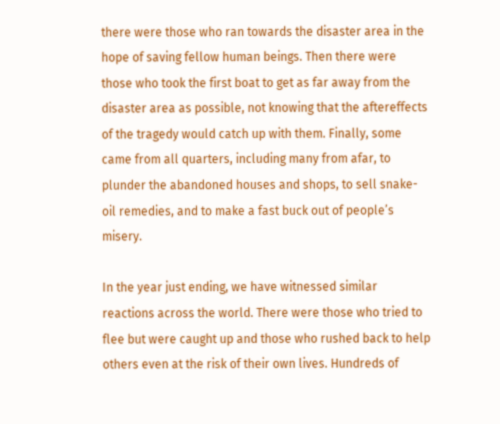there were those who ran towards the disaster area in the hope of saving fellow human beings. Then there were those who took the first boat to get as far away from the disaster area as possible, not knowing that the aftereffects of the tragedy would catch up with them. Finally, some came from all quarters, including many from afar, to plunder the abandoned houses and shops, to sell snake-oil remedies, and to make a fast buck out of people’s misery.

In the year just ending, we have witnessed similar reactions across the world. There were those who tried to flee but were caught up and those who rushed back to help others even at the risk of their own lives. Hundreds of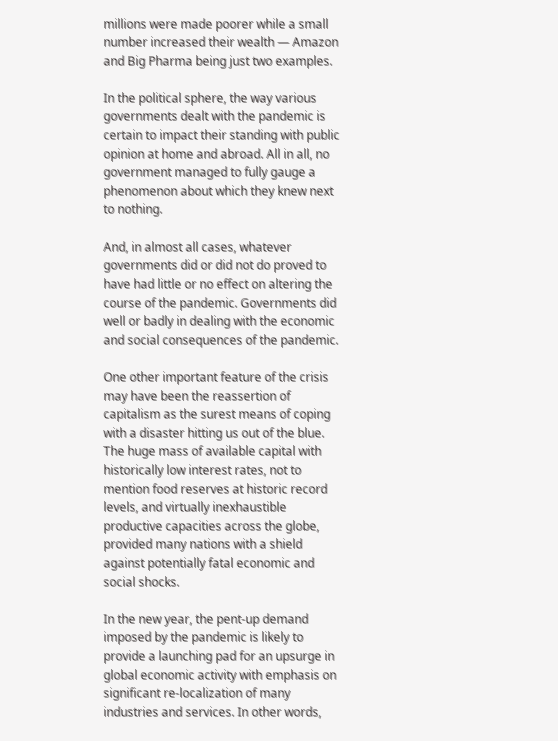millions were made poorer while a small number increased their wealth — Amazon and Big Pharma being just two examples.

In the political sphere, the way various governments dealt with the pandemic is certain to impact their standing with public opinion at home and abroad. All in all, no government managed to fully gauge a phenomenon about which they knew next to nothing.

And, in almost all cases, whatever governments did or did not do proved to have had little or no effect on altering the course of the pandemic. Governments did well or badly in dealing with the economic and social consequences of the pandemic.

One other important feature of the crisis may have been the reassertion of capitalism as the surest means of coping with a disaster hitting us out of the blue. The huge mass of available capital with historically low interest rates, not to mention food reserves at historic record levels, and virtually inexhaustible productive capacities across the globe, provided many nations with a shield against potentially fatal economic and social shocks.

In the new year, the pent-up demand imposed by the pandemic is likely to provide a launching pad for an upsurge in global economic activity with emphasis on significant re-localization of many industries and services. In other words,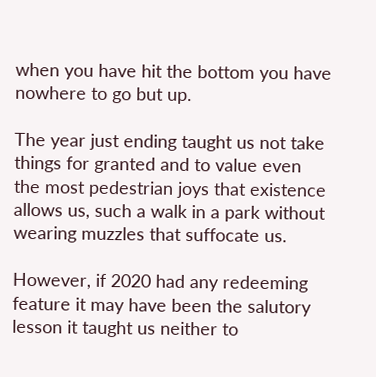when you have hit the bottom you have nowhere to go but up.

The year just ending taught us not take things for granted and to value even the most pedestrian joys that existence allows us, such a walk in a park without wearing muzzles that suffocate us.

However, if 2020 had any redeeming feature it may have been the salutory lesson it taught us neither to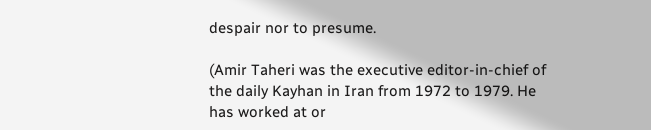despair nor to presume.

(Amir Taheri was the executive editor-in-chief of the daily Kayhan in Iran from 1972 to 1979. He has worked at or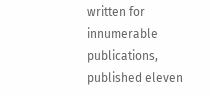written for innumerable publications, published eleven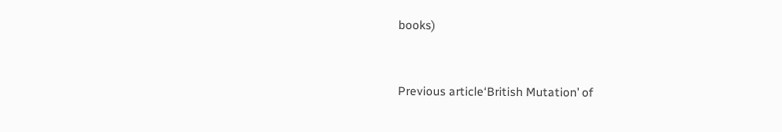books)


Previous article‘British Mutation’ of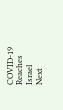COVID-19 Reaches Israel
Next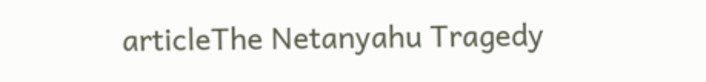articleThe Netanyahu Tragedy